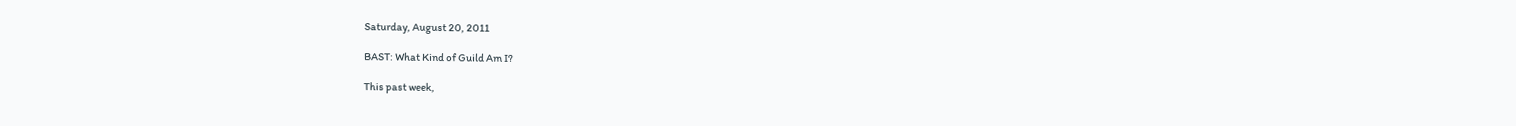Saturday, August 20, 2011

BAST: What Kind of Guild Am I?

This past week,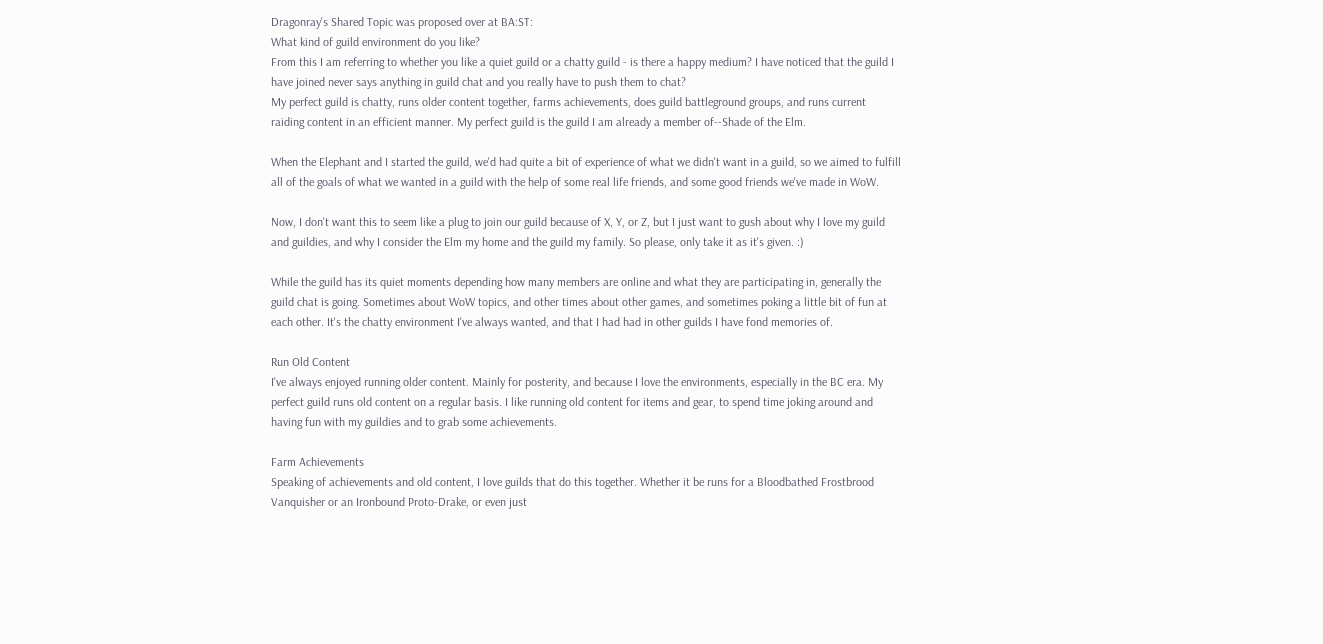Dragonray's Shared Topic was proposed over at BA:ST:
What kind of guild environment do you like?
From this I am referring to whether you like a quiet guild or a chatty guild - is there a happy medium? I have noticed that the guild I have joined never says anything in guild chat and you really have to push them to chat?
My perfect guild is chatty, runs older content together, farms achievements, does guild battleground groups, and runs current raiding content in an efficient manner. My perfect guild is the guild I am already a member of--Shade of the Elm.

When the Elephant and I started the guild, we'd had quite a bit of experience of what we didn't want in a guild, so we aimed to fulfill all of the goals of what we wanted in a guild with the help of some real life friends, and some good friends we've made in WoW.

Now, I don't want this to seem like a plug to join our guild because of X, Y, or Z, but I just want to gush about why I love my guild and guildies, and why I consider the Elm my home and the guild my family. So please, only take it as it's given. :)

While the guild has its quiet moments depending how many members are online and what they are participating in, generally the guild chat is going. Sometimes about WoW topics, and other times about other games, and sometimes poking a little bit of fun at each other. It's the chatty environment I've always wanted, and that I had had in other guilds I have fond memories of.

Run Old Content
I've always enjoyed running older content. Mainly for posterity, and because I love the environments, especially in the BC era. My perfect guild runs old content on a regular basis. I like running old content for items and gear, to spend time joking around and having fun with my guildies and to grab some achievements.

Farm Achievements
Speaking of achievements and old content, I love guilds that do this together. Whether it be runs for a Bloodbathed Frostbrood Vanquisher or an Ironbound Proto-Drake, or even just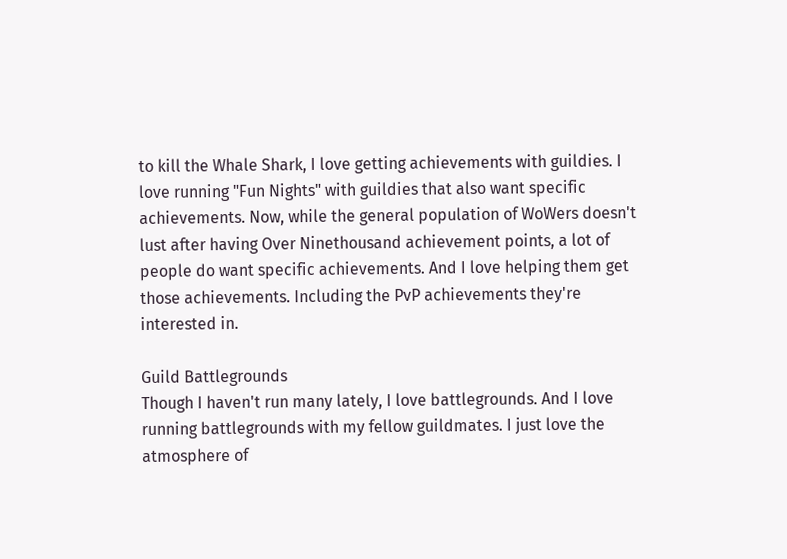to kill the Whale Shark, I love getting achievements with guildies. I love running "Fun Nights" with guildies that also want specific achievements. Now, while the general population of WoWers doesn't lust after having Over Ninethousand achievement points, a lot of people do want specific achievements. And I love helping them get those achievements. Including the PvP achievements they're interested in.

Guild Battlegrounds
Though I haven't run many lately, I love battlegrounds. And I love running battlegrounds with my fellow guildmates. I just love the atmosphere of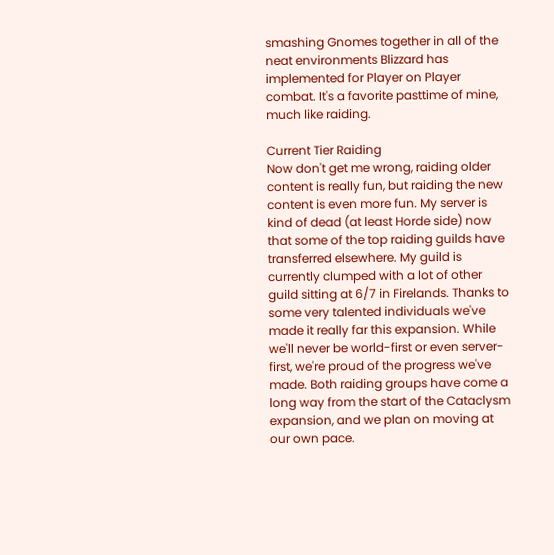smashing Gnomes together in all of the neat environments Blizzard has implemented for Player on Player combat. It's a favorite pasttime of mine, much like raiding.

Current Tier Raiding
Now don't get me wrong, raiding older content is really fun, but raiding the new content is even more fun. My server is kind of dead (at least Horde side) now that some of the top raiding guilds have transferred elsewhere. My guild is currently clumped with a lot of other guild sitting at 6/7 in Firelands. Thanks to some very talented individuals we've made it really far this expansion. While we'll never be world-first or even server-first, we're proud of the progress we've made. Both raiding groups have come a long way from the start of the Cataclysm expansion, and we plan on moving at our own pace.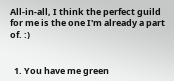All-in-all, I think the perfect guild for me is the one I'm already a part of. :)


  1. You have me green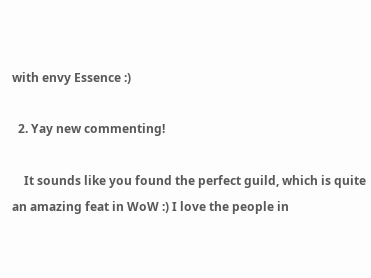with envy Essence :)

  2. Yay new commenting!

    It sounds like you found the perfect guild, which is quite an amazing feat in WoW :) I love the people in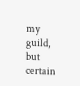my guild, but certain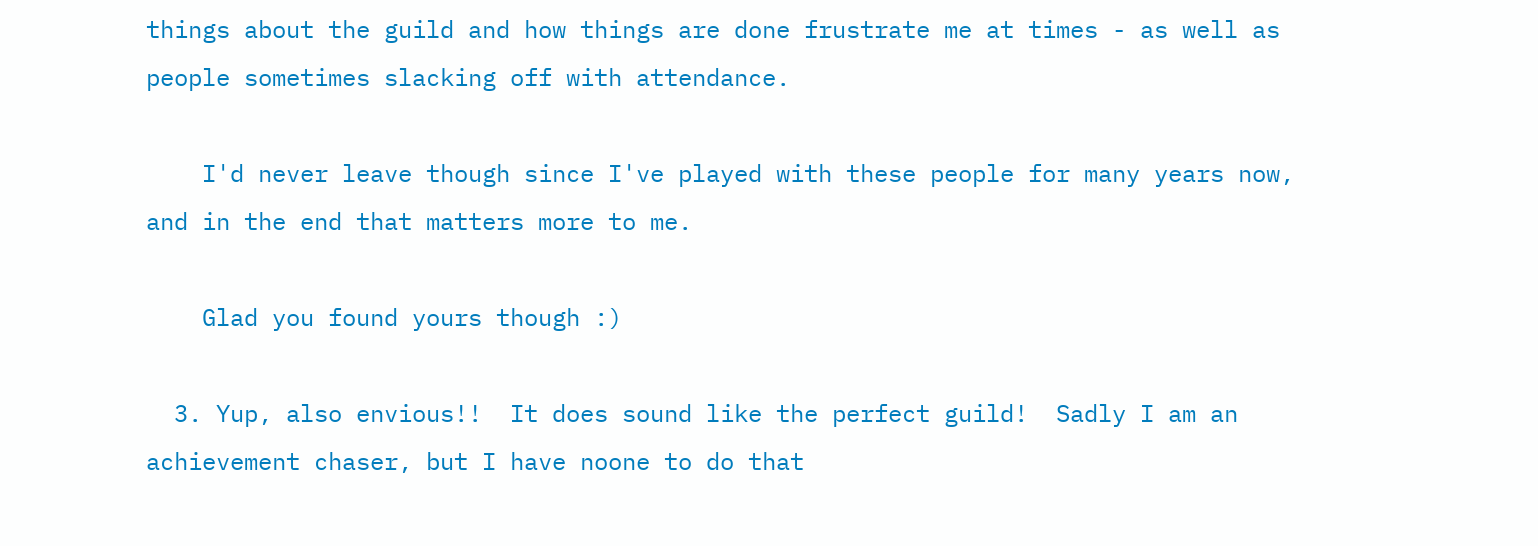things about the guild and how things are done frustrate me at times - as well as people sometimes slacking off with attendance.

    I'd never leave though since I've played with these people for many years now, and in the end that matters more to me.

    Glad you found yours though :)

  3. Yup, also envious!!  It does sound like the perfect guild!  Sadly I am an achievement chaser, but I have noone to do that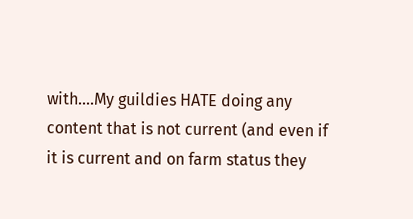with....My guildies HATE doing any content that is not current (and even if it is current and on farm status they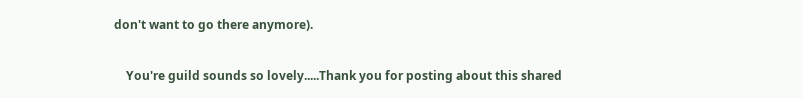don't want to go there anymore).

    You're guild sounds so lovely.....Thank you for posting about this shared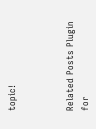topic!



Related Posts Plugin for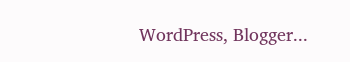WordPress, Blogger...